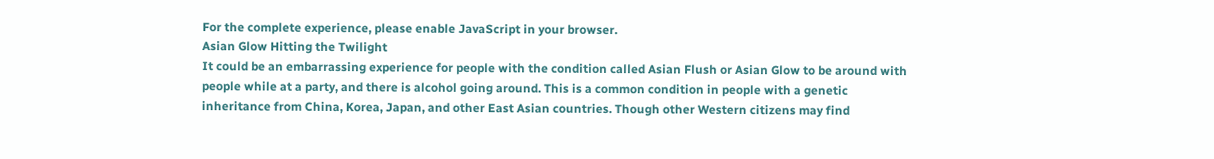For the complete experience, please enable JavaScript in your browser.
Asian Glow Hitting the Twilight
It could be an embarrassing experience for people with the condition called Asian Flush or Asian Glow to be around with people while at a party, and there is alcohol going around. This is a common condition in people with a genetic inheritance from China, Korea, Japan, and other East Asian countries. Though other Western citizens may find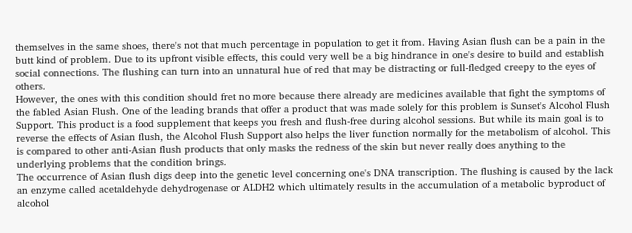themselves in the same shoes, there's not that much percentage in population to get it from. Having Asian flush can be a pain in the butt kind of problem. Due to its upfront visible effects, this could very well be a big hindrance in one's desire to build and establish social connections. The flushing can turn into an unnatural hue of red that may be distracting or full-fledged creepy to the eyes of others.
However, the ones with this condition should fret no more because there already are medicines available that fight the symptoms of the fabled Asian Flush. One of the leading brands that offer a product that was made solely for this problem is Sunset's Alcohol Flush Support. This product is a food supplement that keeps you fresh and flush-free during alcohol sessions. But while its main goal is to reverse the effects of Asian flush, the Alcohol Flush Support also helps the liver function normally for the metabolism of alcohol. This is compared to other anti-Asian flush products that only masks the redness of the skin but never really does anything to the underlying problems that the condition brings.
The occurrence of Asian flush digs deep into the genetic level concerning one's DNA transcription. The flushing is caused by the lack an enzyme called acetaldehyde dehydrogenase or ALDH2 which ultimately results in the accumulation of a metabolic byproduct of alcohol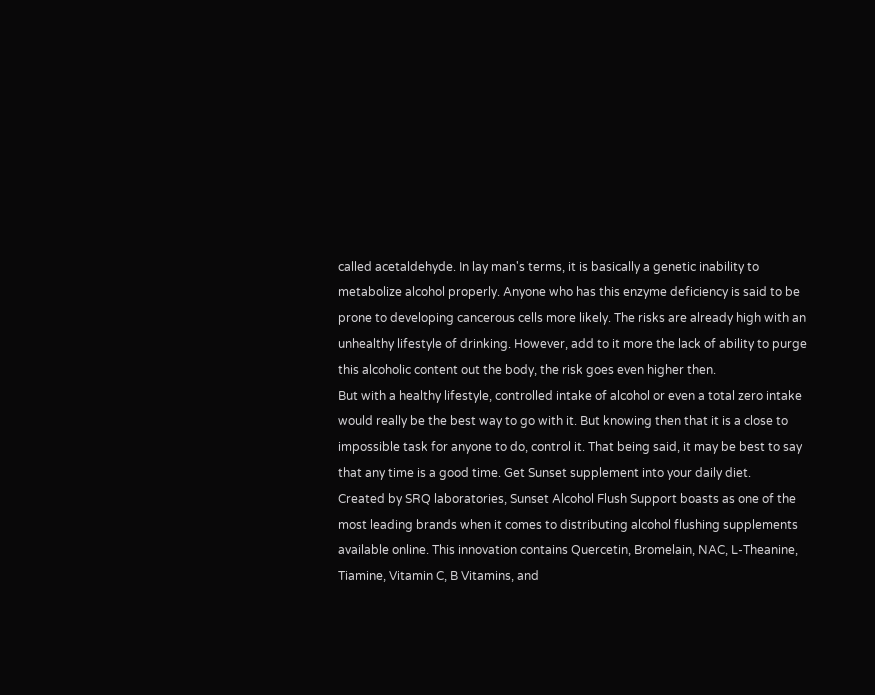called acetaldehyde. In lay man's terms, it is basically a genetic inability to metabolize alcohol properly. Anyone who has this enzyme deficiency is said to be prone to developing cancerous cells more likely. The risks are already high with an unhealthy lifestyle of drinking. However, add to it more the lack of ability to purge this alcoholic content out the body, the risk goes even higher then.
But with a healthy lifestyle, controlled intake of alcohol or even a total zero intake would really be the best way to go with it. But knowing then that it is a close to impossible task for anyone to do, control it. That being said, it may be best to say that any time is a good time. Get Sunset supplement into your daily diet.
Created by SRQ laboratories, Sunset Alcohol Flush Support boasts as one of the most leading brands when it comes to distributing alcohol flushing supplements available online. This innovation contains Quercetin, Bromelain, NAC, L-Theanine, Tiamine, Vitamin C, B Vitamins, and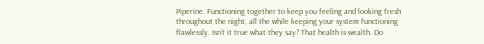Piperine. Functioning together to keep you feeling and looking fresh throughout the night, all the while keeping your system functioning flawlessly. Isn't it true what they say? That health is wealth. Do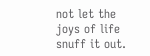not let the joys of life snuff it out.